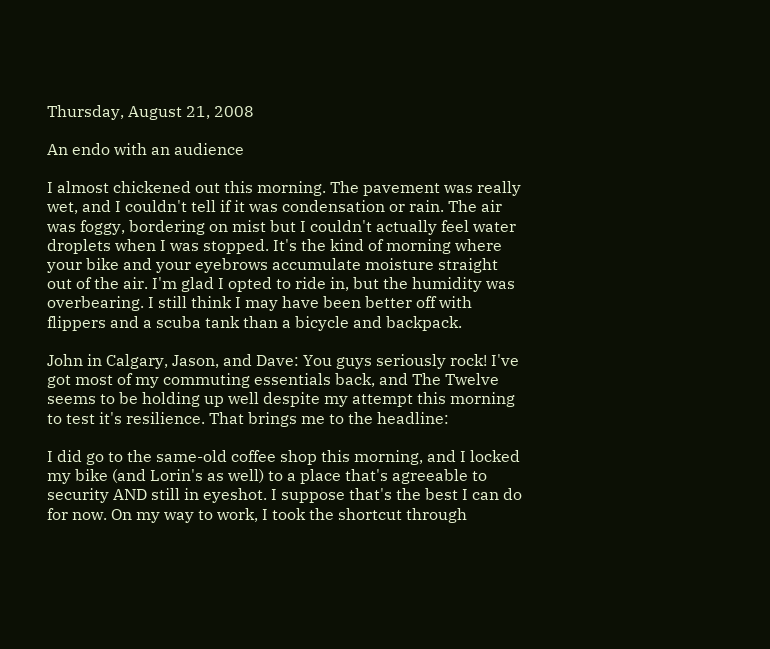Thursday, August 21, 2008

An endo with an audience

I almost chickened out this morning. The pavement was really wet, and I couldn't tell if it was condensation or rain. The air was foggy, bordering on mist but I couldn't actually feel water droplets when I was stopped. It's the kind of morning where your bike and your eyebrows accumulate moisture straight out of the air. I'm glad I opted to ride in, but the humidity was overbearing. I still think I may have been better off with flippers and a scuba tank than a bicycle and backpack.

John in Calgary, Jason, and Dave: You guys seriously rock! I've got most of my commuting essentials back, and The Twelve seems to be holding up well despite my attempt this morning to test it's resilience. That brings me to the headline:

I did go to the same-old coffee shop this morning, and I locked my bike (and Lorin's as well) to a place that's agreeable to security AND still in eyeshot. I suppose that's the best I can do for now. On my way to work, I took the shortcut through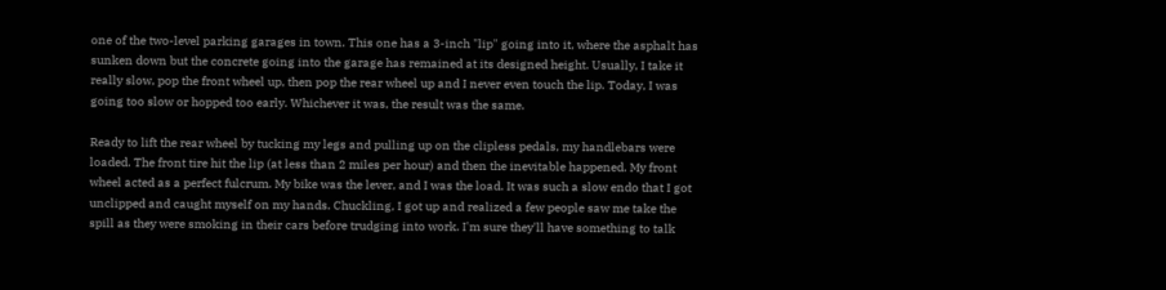one of the two-level parking garages in town. This one has a 3-inch "lip" going into it, where the asphalt has sunken down but the concrete going into the garage has remained at its designed height. Usually, I take it really slow, pop the front wheel up, then pop the rear wheel up and I never even touch the lip. Today, I was going too slow or hopped too early. Whichever it was, the result was the same.

Ready to lift the rear wheel by tucking my legs and pulling up on the clipless pedals, my handlebars were loaded. The front tire hit the lip (at less than 2 miles per hour) and then the inevitable happened. My front wheel acted as a perfect fulcrum. My bike was the lever, and I was the load. It was such a slow endo that I got unclipped and caught myself on my hands. Chuckling, I got up and realized a few people saw me take the spill as they were smoking in their cars before trudging into work. I'm sure they'll have something to talk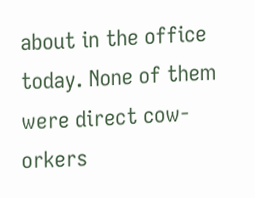about in the office today. None of them were direct cow-orkers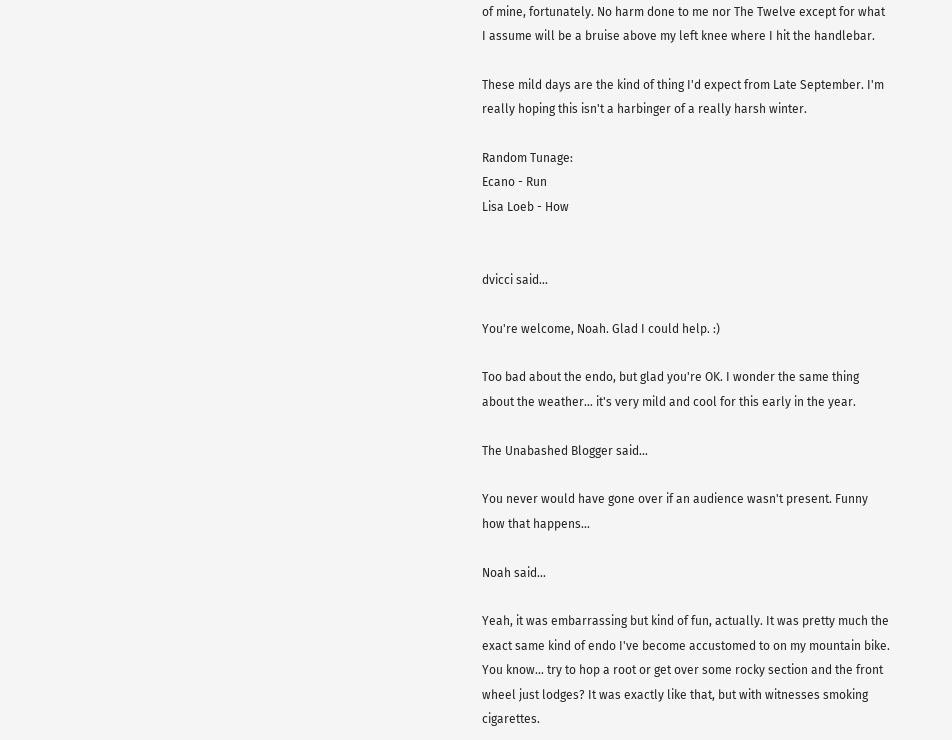of mine, fortunately. No harm done to me nor The Twelve except for what I assume will be a bruise above my left knee where I hit the handlebar.

These mild days are the kind of thing I'd expect from Late September. I'm really hoping this isn't a harbinger of a really harsh winter.

Random Tunage:
Ecano - Run
Lisa Loeb - How


dvicci said...

You're welcome, Noah. Glad I could help. :)

Too bad about the endo, but glad you're OK. I wonder the same thing about the weather... it's very mild and cool for this early in the year.

The Unabashed Blogger said...

You never would have gone over if an audience wasn't present. Funny how that happens...

Noah said...

Yeah, it was embarrassing but kind of fun, actually. It was pretty much the exact same kind of endo I've become accustomed to on my mountain bike. You know... try to hop a root or get over some rocky section and the front wheel just lodges? It was exactly like that, but with witnesses smoking cigarettes.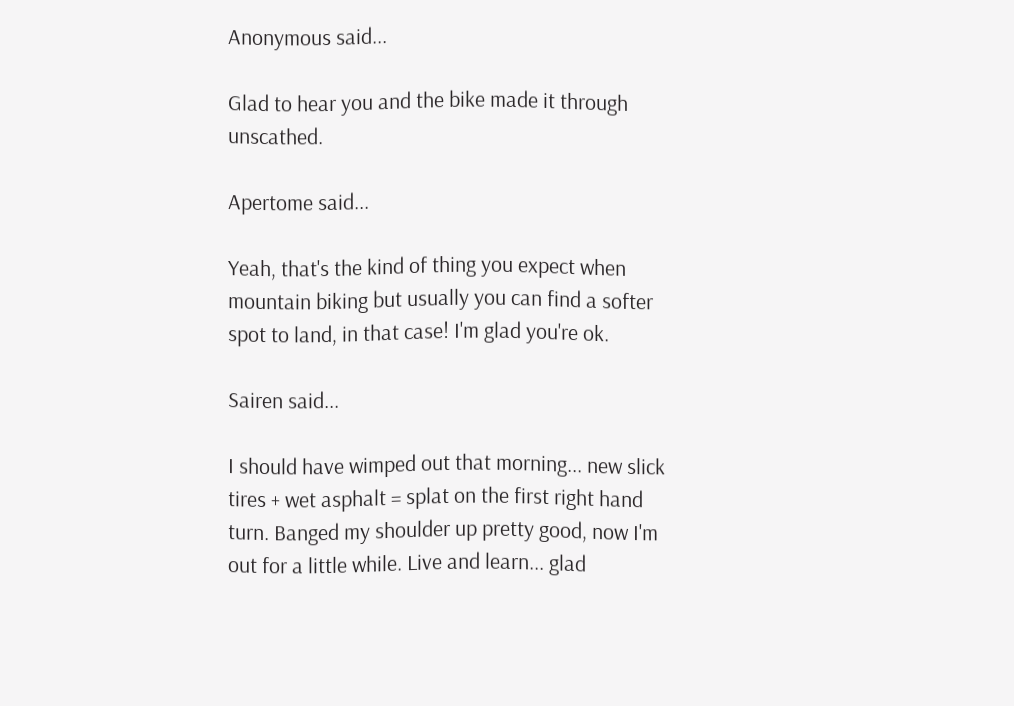Anonymous said...

Glad to hear you and the bike made it through unscathed.

Apertome said...

Yeah, that's the kind of thing you expect when mountain biking but usually you can find a softer spot to land, in that case! I'm glad you're ok.

Sairen said...

I should have wimped out that morning... new slick tires + wet asphalt = splat on the first right hand turn. Banged my shoulder up pretty good, now I'm out for a little while. Live and learn... glad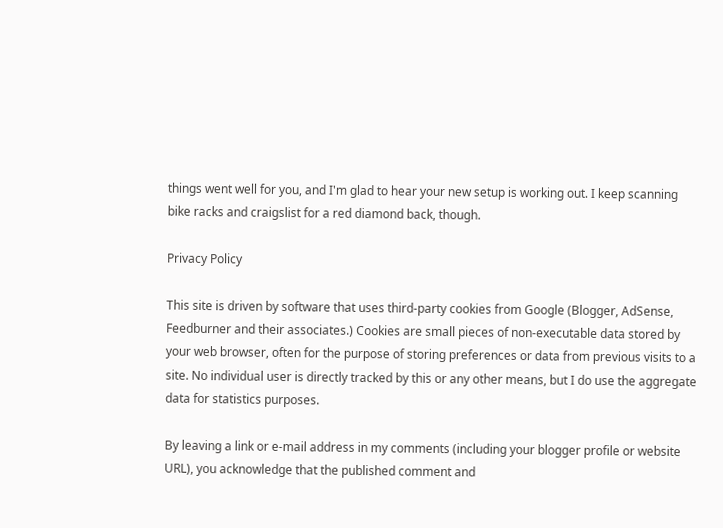things went well for you, and I'm glad to hear your new setup is working out. I keep scanning bike racks and craigslist for a red diamond back, though.

Privacy Policy

This site is driven by software that uses third-party cookies from Google (Blogger, AdSense, Feedburner and their associates.) Cookies are small pieces of non-executable data stored by your web browser, often for the purpose of storing preferences or data from previous visits to a site. No individual user is directly tracked by this or any other means, but I do use the aggregate data for statistics purposes.

By leaving a link or e-mail address in my comments (including your blogger profile or website URL), you acknowledge that the published comment and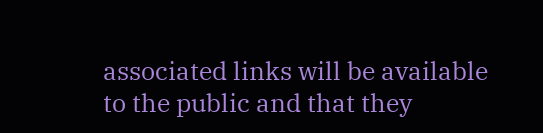associated links will be available to the public and that they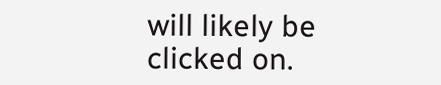will likely be clicked on.